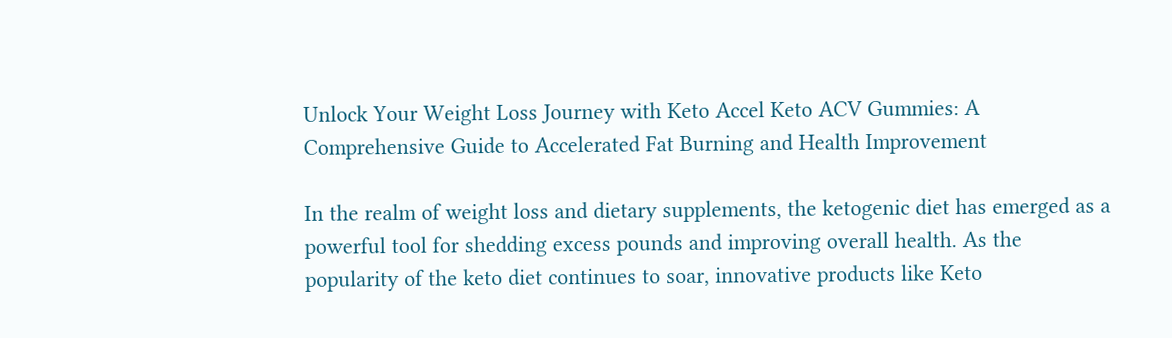Unlock Your Weight Loss Journey with Keto Accel Keto ACV Gummies: A Comprehensive Guide to Accelerated Fat Burning and Health Improvement

In the realm of weight loss and dietary supplements, the ketogenic diet has emerged as a powerful tool for shedding excess pounds and improving overall health. As the popularity of the keto diet continues to soar, innovative products like Keto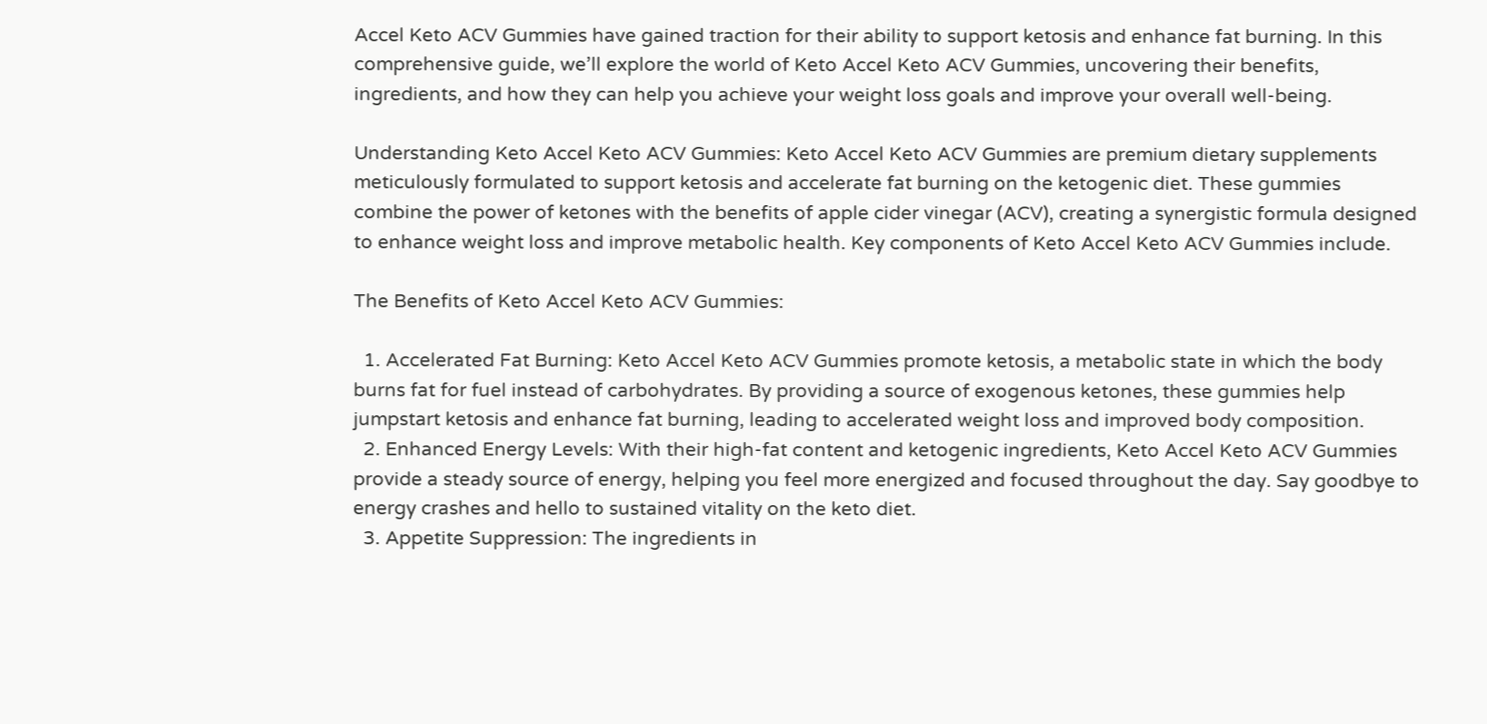Accel Keto ACV Gummies have gained traction for their ability to support ketosis and enhance fat burning. In this comprehensive guide, we’ll explore the world of Keto Accel Keto ACV Gummies, uncovering their benefits, ingredients, and how they can help you achieve your weight loss goals and improve your overall well-being.

Understanding Keto Accel Keto ACV Gummies: Keto Accel Keto ACV Gummies are premium dietary supplements meticulously formulated to support ketosis and accelerate fat burning on the ketogenic diet. These gummies combine the power of ketones with the benefits of apple cider vinegar (ACV), creating a synergistic formula designed to enhance weight loss and improve metabolic health. Key components of Keto Accel Keto ACV Gummies include.

The Benefits of Keto Accel Keto ACV Gummies:

  1. Accelerated Fat Burning: Keto Accel Keto ACV Gummies promote ketosis, a metabolic state in which the body burns fat for fuel instead of carbohydrates. By providing a source of exogenous ketones, these gummies help jumpstart ketosis and enhance fat burning, leading to accelerated weight loss and improved body composition.
  2. Enhanced Energy Levels: With their high-fat content and ketogenic ingredients, Keto Accel Keto ACV Gummies provide a steady source of energy, helping you feel more energized and focused throughout the day. Say goodbye to energy crashes and hello to sustained vitality on the keto diet.
  3. Appetite Suppression: The ingredients in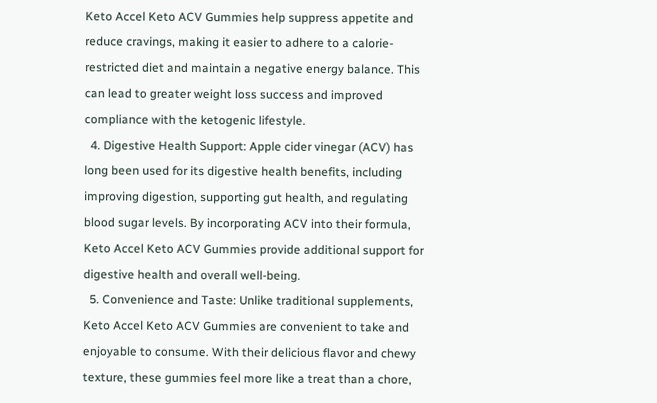Keto Accel Keto ACV Gummies help suppress appetite and reduce cravings, making it easier to adhere to a calorie-restricted diet and maintain a negative energy balance. This can lead to greater weight loss success and improved compliance with the ketogenic lifestyle.
  4. Digestive Health Support: Apple cider vinegar (ACV) has long been used for its digestive health benefits, including improving digestion, supporting gut health, and regulating blood sugar levels. By incorporating ACV into their formula, Keto Accel Keto ACV Gummies provide additional support for digestive health and overall well-being.
  5. Convenience and Taste: Unlike traditional supplements, Keto Accel Keto ACV Gummies are convenient to take and enjoyable to consume. With their delicious flavor and chewy texture, these gummies feel more like a treat than a chore,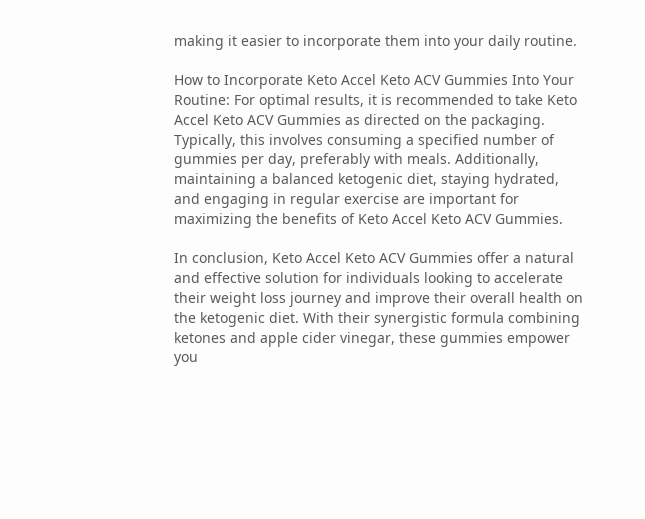making it easier to incorporate them into your daily routine.

How to Incorporate Keto Accel Keto ACV Gummies Into Your Routine: For optimal results, it is recommended to take Keto Accel Keto ACV Gummies as directed on the packaging. Typically, this involves consuming a specified number of gummies per day, preferably with meals. Additionally, maintaining a balanced ketogenic diet, staying hydrated, and engaging in regular exercise are important for maximizing the benefits of Keto Accel Keto ACV Gummies.

In conclusion, Keto Accel Keto ACV Gummies offer a natural and effective solution for individuals looking to accelerate their weight loss journey and improve their overall health on the ketogenic diet. With their synergistic formula combining ketones and apple cider vinegar, these gummies empower you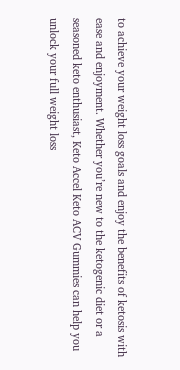to achieve your weight loss goals and enjoy the benefits of ketosis with ease and enjoyment. Whether you’re new to the ketogenic diet or a seasoned keto enthusiast, Keto Accel Keto ACV Gummies can help you unlock your full weight loss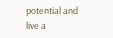potential and live a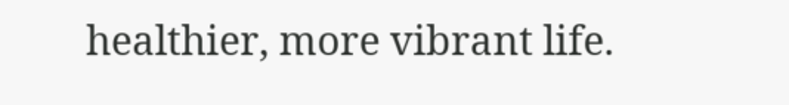healthier, more vibrant life.